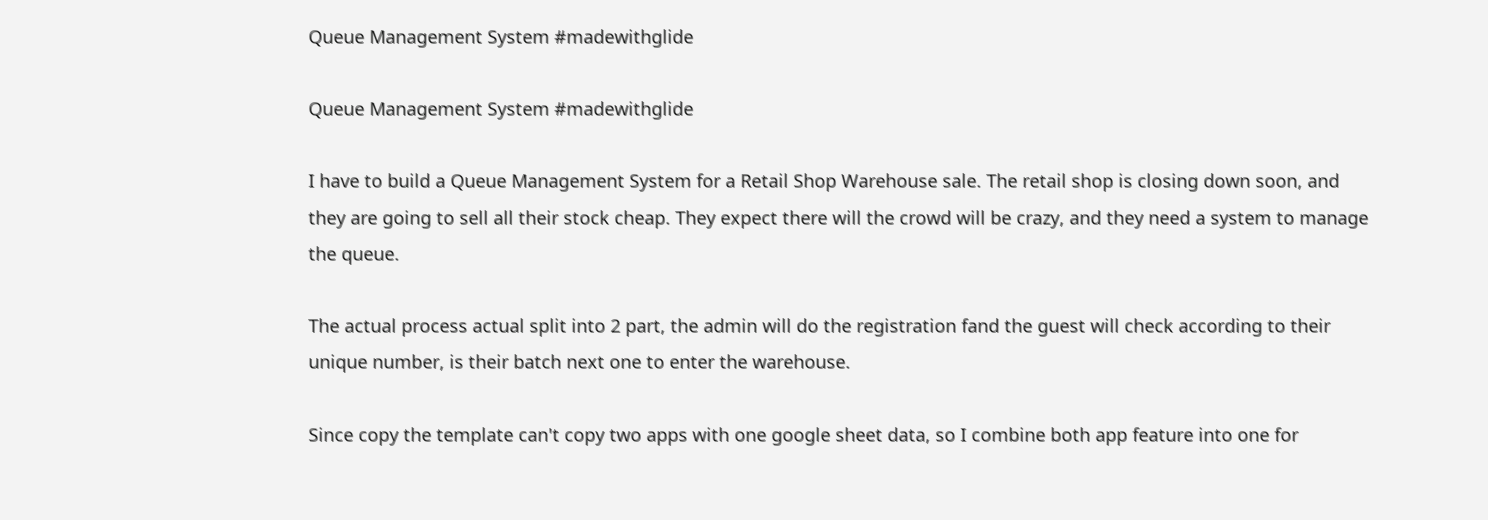Queue Management System #madewithglide

Queue Management System #madewithglide

I have to build a Queue Management System for a Retail Shop Warehouse sale. The retail shop is closing down soon, and they are going to sell all their stock cheap. They expect there will the crowd will be crazy, and they need a system to manage the queue.

The actual process actual split into 2 part, the admin will do the registration fand the guest will check according to their unique number, is their batch next one to enter the warehouse.

Since copy the template can't copy two apps with one google sheet data, so I combine both app feature into one for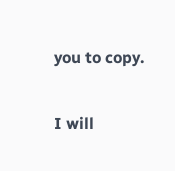you to copy.

I will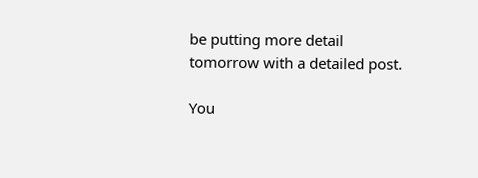be putting more detail tomorrow with a detailed post.

You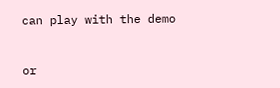can play with the demo


or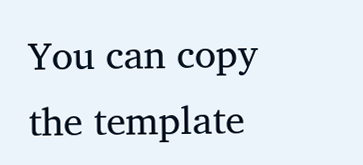You can copy the template